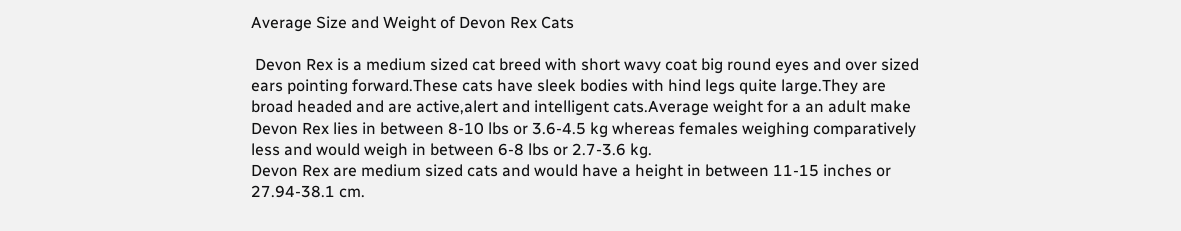Average Size and Weight of Devon Rex Cats

 Devon Rex is a medium sized cat breed with short wavy coat big round eyes and over sized ears pointing forward.These cats have sleek bodies with hind legs quite large.They are broad headed and are active,alert and intelligent cats.Average weight for a an adult make Devon Rex lies in between 8-10 lbs or 3.6-4.5 kg whereas females weighing comparatively less and would weigh in between 6-8 lbs or 2.7-3.6 kg.
Devon Rex are medium sized cats and would have a height in between 11-15 inches or 27.94-38.1 cm.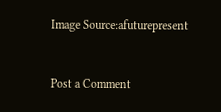Image Source:afuturepresent


Post a Comment